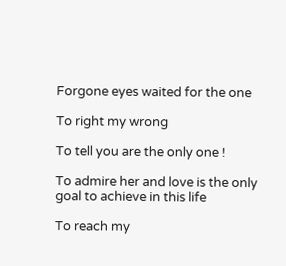Forgone eyes waited for the one

To right my wrong

To tell you are the only one !

To admire her and love is the only goal to achieve in this life

To reach my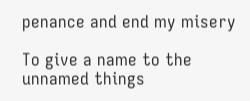penance and end my misery

To give a name to the unnamed things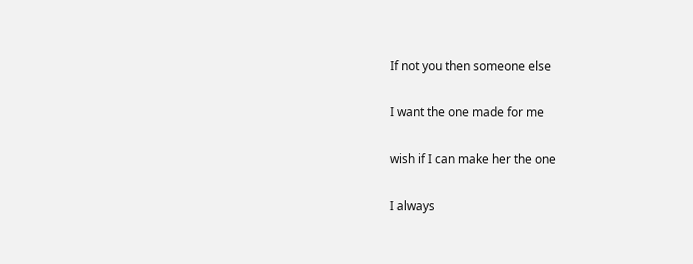If not you then someone else

I want the one made for me

wish if I can make her the one

I always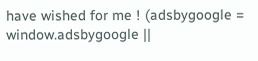have wished for me ! (adsbygoogle = window.adsbygoogle ||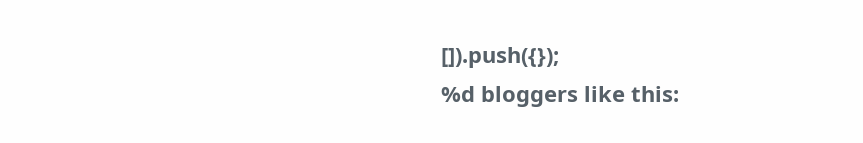[]).push({});
%d bloggers like this: